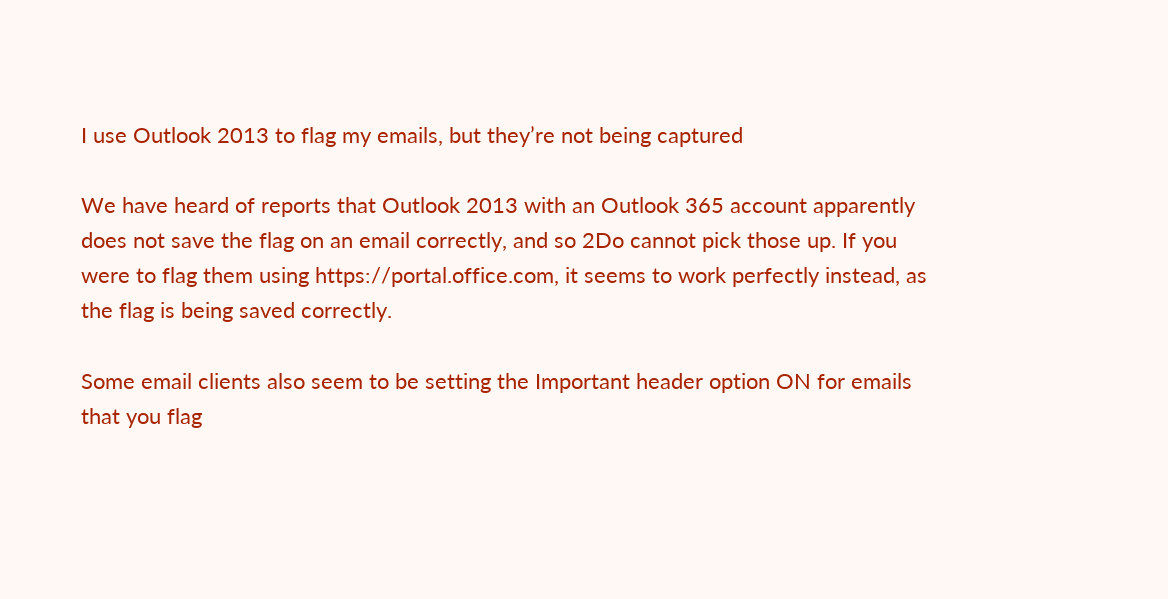I use Outlook 2013 to flag my emails, but they’re not being captured

We have heard of reports that Outlook 2013 with an Outlook 365 account apparently does not save the flag on an email correctly, and so 2Do cannot pick those up. If you were to flag them using https://portal.office.com, it seems to work perfectly instead, as the flag is being saved correctly.

Some email clients also seem to be setting the Important header option ON for emails that you flag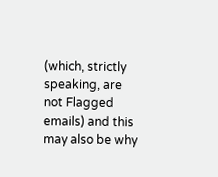(which, strictly speaking, are not Flagged emails) and this may also be why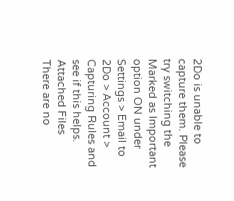2Do is unable to capture them. Please try switching the Marked as Important option ON under Settings > Email to 2Do > Account > Capturing Rules and see if this helps.
Attached Files
There are no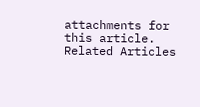attachments for this article.
Related Articles